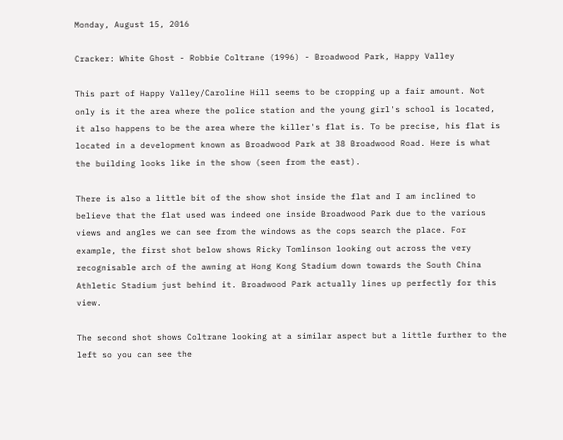Monday, August 15, 2016

Cracker: White Ghost - Robbie Coltrane (1996) - Broadwood Park, Happy Valley

This part of Happy Valley/Caroline Hill seems to be cropping up a fair amount. Not only is it the area where the police station and the young girl's school is located, it also happens to be the area where the killer's flat is. To be precise, his flat is located in a development known as Broadwood Park at 38 Broadwood Road. Here is what the building looks like in the show (seen from the east).

There is also a little bit of the show shot inside the flat and I am inclined to believe that the flat used was indeed one inside Broadwood Park due to the various views and angles we can see from the windows as the cops search the place. For example, the first shot below shows Ricky Tomlinson looking out across the very recognisable arch of the awning at Hong Kong Stadium down towards the South China Athletic Stadium just behind it. Broadwood Park actually lines up perfectly for this view.

The second shot shows Coltrane looking at a similar aspect but a little further to the left so you can see the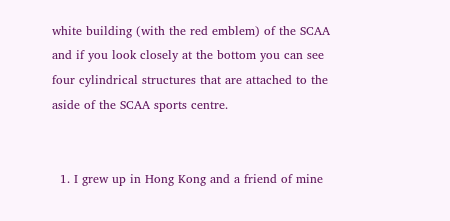white building (with the red emblem) of the SCAA and if you look closely at the bottom you can see four cylindrical structures that are attached to the aside of the SCAA sports centre.


  1. I grew up in Hong Kong and a friend of mine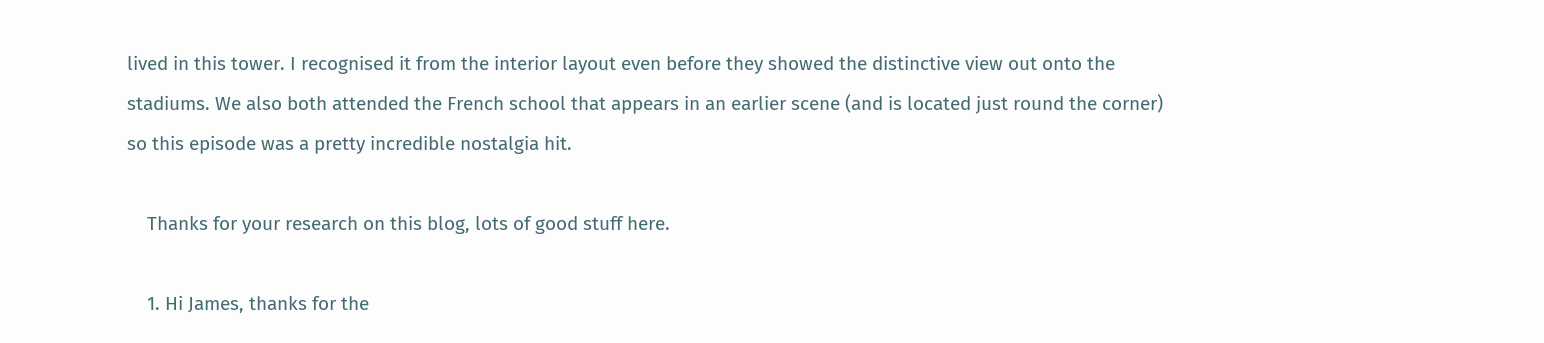lived in this tower. I recognised it from the interior layout even before they showed the distinctive view out onto the stadiums. We also both attended the French school that appears in an earlier scene (and is located just round the corner) so this episode was a pretty incredible nostalgia hit.

    Thanks for your research on this blog, lots of good stuff here.

    1. Hi James, thanks for the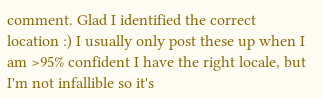comment. Glad I identified the correct location :) I usually only post these up when I am >95% confident I have the right locale, but I'm not infallible so it's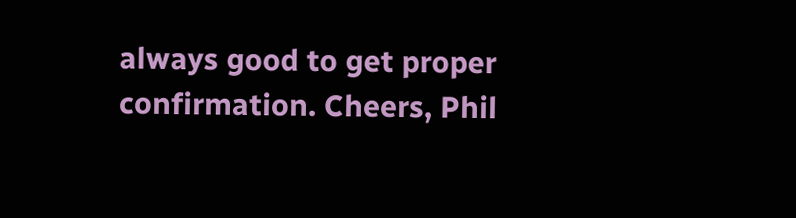always good to get proper confirmation. Cheers, Phil